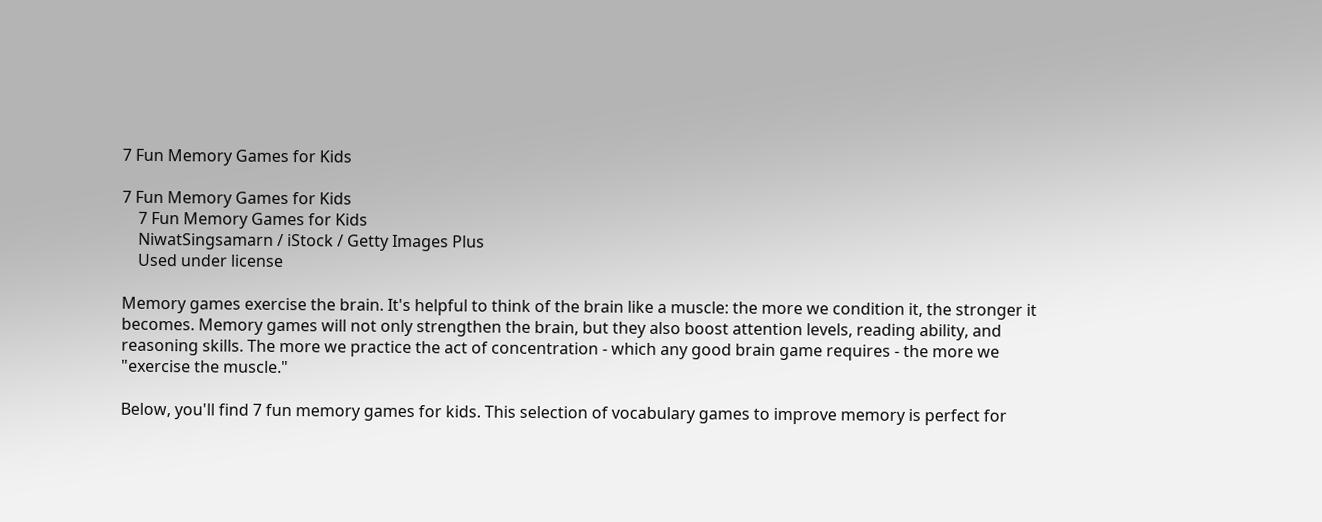7 Fun Memory Games for Kids

7 Fun Memory Games for Kids
    7 Fun Memory Games for Kids
    NiwatSingsamarn / iStock / Getty Images Plus
    Used under license

Memory games exercise the brain. It's helpful to think of the brain like a muscle: the more we condition it, the stronger it becomes. Memory games will not only strengthen the brain, but they also boost attention levels, reading ability, and reasoning skills. The more we practice the act of concentration - which any good brain game requires - the more we "exercise the muscle."

Below, you'll find 7 fun memory games for kids. This selection of vocabulary games to improve memory is perfect for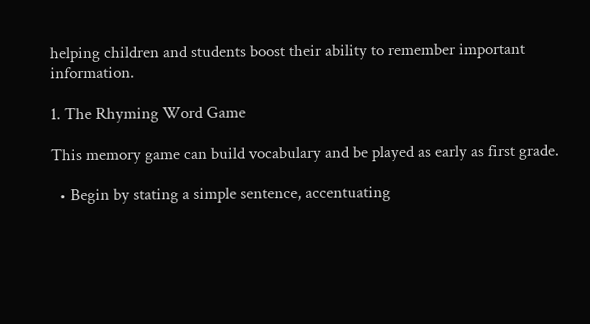helping children and students boost their ability to remember important information.

1. The Rhyming Word Game

This memory game can build vocabulary and be played as early as first grade.

  • Begin by stating a simple sentence, accentuating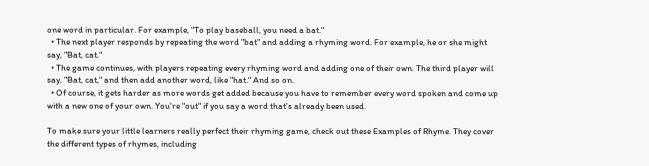one word in particular. For example, "To play baseball, you need a bat."
  • The next player responds by repeating the word "bat" and adding a rhyming word. For example, he or she might say, "Bat, cat."
  • The game continues, with players repeating every rhyming word and adding one of their own. The third player will say, "Bat, cat," and then add another word, like "hat." And so on.
  • Of course, it gets harder as more words get added because you have to remember every word spoken and come up with a new one of your own. You're "out" if you say a word that's already been used.

To make sure your little learners really perfect their rhyming game, check out these Examples of Rhyme. They cover the different types of rhymes, including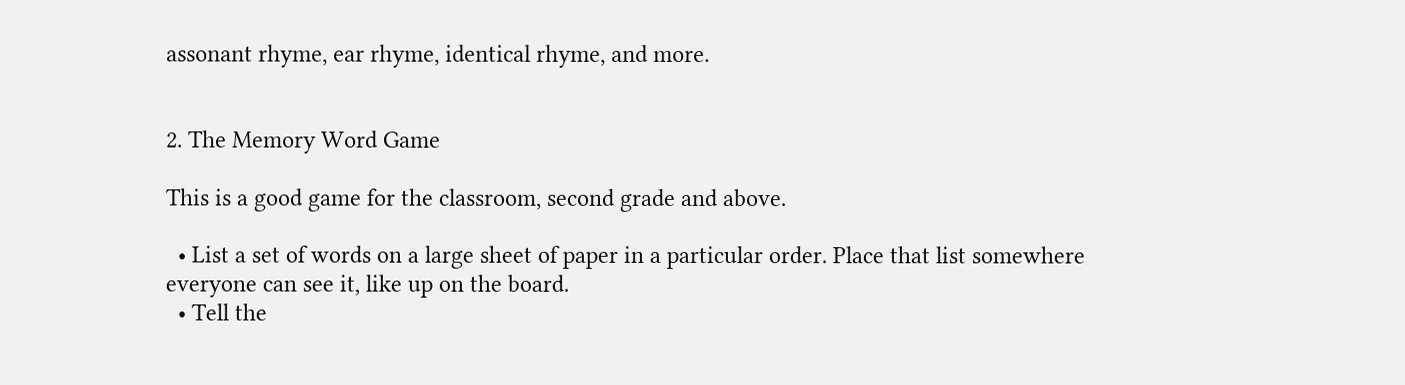assonant rhyme, ear rhyme, identical rhyme, and more.


2. The Memory Word Game

This is a good game for the classroom, second grade and above.

  • List a set of words on a large sheet of paper in a particular order. Place that list somewhere everyone can see it, like up on the board.
  • Tell the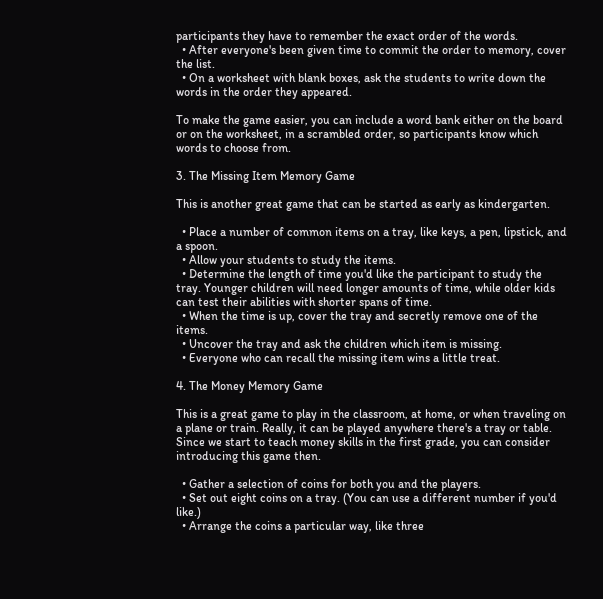participants they have to remember the exact order of the words.
  • After everyone's been given time to commit the order to memory, cover the list.
  • On a worksheet with blank boxes, ask the students to write down the words in the order they appeared.

To make the game easier, you can include a word bank either on the board or on the worksheet, in a scrambled order, so participants know which words to choose from.

3. The Missing Item Memory Game

This is another great game that can be started as early as kindergarten.

  • Place a number of common items on a tray, like keys, a pen, lipstick, and a spoon.
  • Allow your students to study the items.
  • Determine the length of time you'd like the participant to study the tray. Younger children will need longer amounts of time, while older kids can test their abilities with shorter spans of time.
  • When the time is up, cover the tray and secretly remove one of the items.
  • Uncover the tray and ask the children which item is missing.
  • Everyone who can recall the missing item wins a little treat.

4. The Money Memory Game

This is a great game to play in the classroom, at home, or when traveling on a plane or train. Really, it can be played anywhere there's a tray or table. Since we start to teach money skills in the first grade, you can consider introducing this game then.

  • Gather a selection of coins for both you and the players.
  • Set out eight coins on a tray. (You can use a different number if you'd like.)
  • Arrange the coins a particular way, like three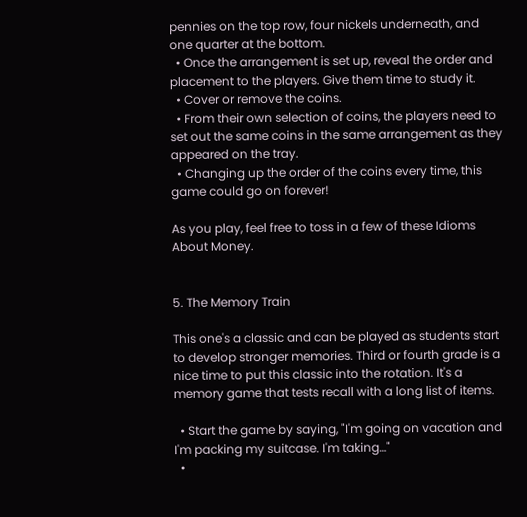pennies on the top row, four nickels underneath, and one quarter at the bottom.
  • Once the arrangement is set up, reveal the order and placement to the players. Give them time to study it.
  • Cover or remove the coins.
  • From their own selection of coins, the players need to set out the same coins in the same arrangement as they appeared on the tray.
  • Changing up the order of the coins every time, this game could go on forever!

As you play, feel free to toss in a few of these Idioms About Money.


5. The Memory Train

This one's a classic and can be played as students start to develop stronger memories. Third or fourth grade is a nice time to put this classic into the rotation. It's a memory game that tests recall with a long list of items.

  • Start the game by saying, "I'm going on vacation and I'm packing my suitcase. I'm taking…"
  •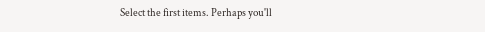Select the first items. Perhaps you'll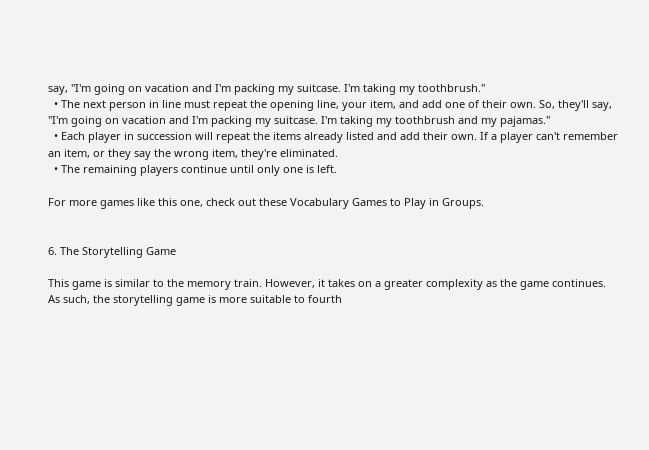say, "I'm going on vacation and I'm packing my suitcase. I'm taking my toothbrush."
  • The next person in line must repeat the opening line, your item, and add one of their own. So, they'll say, "I'm going on vacation and I'm packing my suitcase. I'm taking my toothbrush and my pajamas."
  • Each player in succession will repeat the items already listed and add their own. If a player can't remember an item, or they say the wrong item, they're eliminated.
  • The remaining players continue until only one is left.

For more games like this one, check out these Vocabulary Games to Play in Groups.


6. The Storytelling Game

This game is similar to the memory train. However, it takes on a greater complexity as the game continues. As such, the storytelling game is more suitable to fourth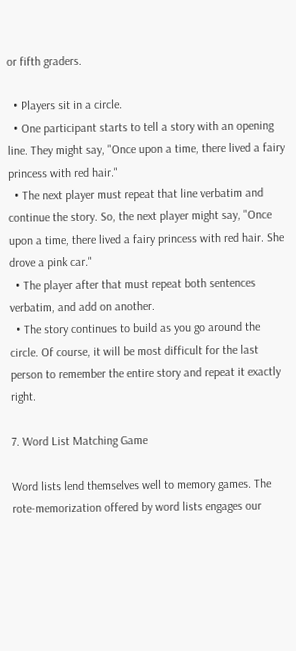or fifth graders.

  • Players sit in a circle.
  • One participant starts to tell a story with an opening line. They might say, "Once upon a time, there lived a fairy princess with red hair."
  • The next player must repeat that line verbatim and continue the story. So, the next player might say, "Once upon a time, there lived a fairy princess with red hair. She drove a pink car."
  • The player after that must repeat both sentences verbatim, and add on another.
  • The story continues to build as you go around the circle. Of course, it will be most difficult for the last person to remember the entire story and repeat it exactly right.

7. Word List Matching Game

Word lists lend themselves well to memory games. The rote-memorization offered by word lists engages our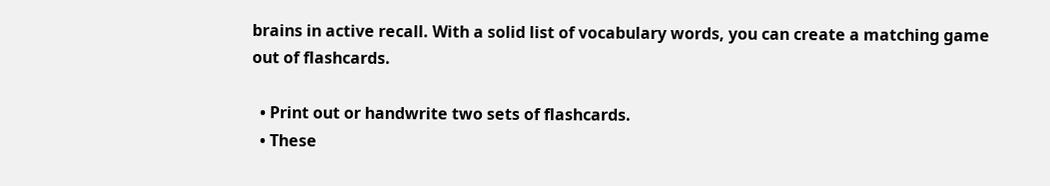brains in active recall. With a solid list of vocabulary words, you can create a matching game out of flashcards.

  • Print out or handwrite two sets of flashcards.
  • These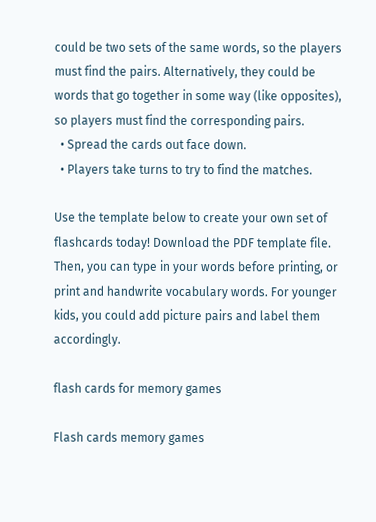could be two sets of the same words, so the players must find the pairs. Alternatively, they could be words that go together in some way (like opposites), so players must find the corresponding pairs.
  • Spread the cards out face down.
  • Players take turns to try to find the matches.

Use the template below to create your own set of flashcards today! Download the PDF template file. Then, you can type in your words before printing, or print and handwrite vocabulary words. For younger kids, you could add picture pairs and label them accordingly.

flash cards for memory games

Flash cards memory games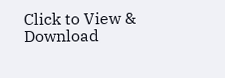Click to View & Download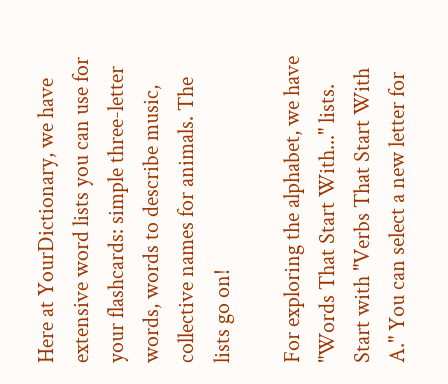Here at YourDictionary, we have extensive word lists you can use for your flashcards: simple three-letter words, words to describe music, collective names for animals. The lists go on!

For exploring the alphabet, we have "Words That Start With..." lists. Start with "Verbs That Start With A." You can select a new letter for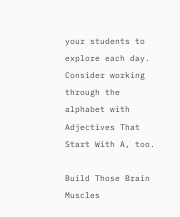your students to explore each day. Consider working through the alphabet with Adjectives That Start With A, too.

Build Those Brain Muscles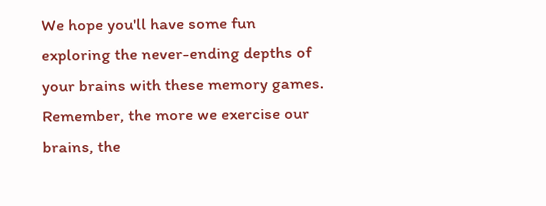We hope you'll have some fun exploring the never-ending depths of your brains with these memory games. Remember, the more we exercise our brains, the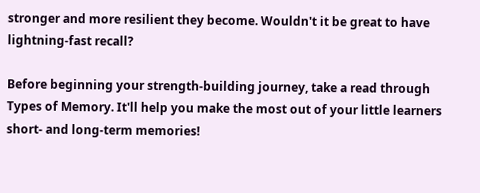stronger and more resilient they become. Wouldn't it be great to have lightning-fast recall?

Before beginning your strength-building journey, take a read through Types of Memory. It'll help you make the most out of your little learners short- and long-term memories!